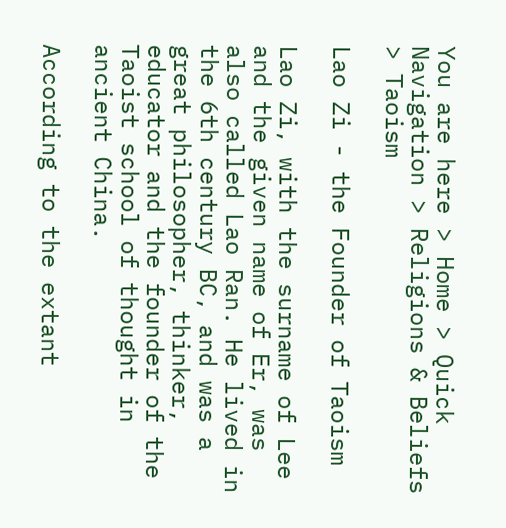You are here > Home > Quick Navigation > Religions & Beliefs > Taoism

Lao Zi - the Founder of Taoism

Lao Zi, with the surname of Lee and the given name of Er, was also called Lao Ran. He lived in the 6th century BC, and was a great philosopher, thinker, educator and the founder of the Taoist school of thought in ancient China.

According to the extant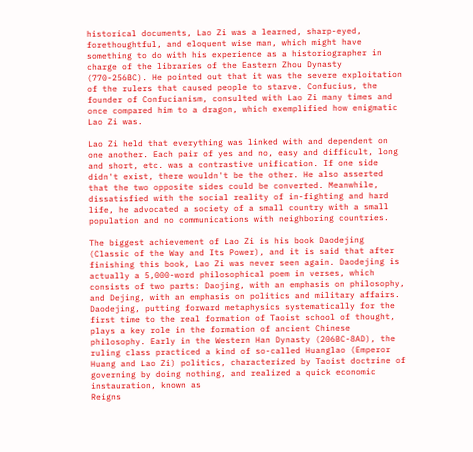historical documents, Lao Zi was a learned, sharp-eyed, forethoughtful, and eloquent wise man, which might have something to do with his experience as a historiographer in charge of the libraries of the Eastern Zhou Dynasty (770-256BC). He pointed out that it was the severe exploitation of the rulers that caused people to starve. Confucius, the founder of Confucianism, consulted with Lao Zi many times and once compared him to a dragon, which exemplified how enigmatic Lao Zi was.

Lao Zi held that everything was linked with and dependent on one another. Each pair of yes and no, easy and difficult, long and short, etc. was a contrastive unification. If one side didn't exist, there wouldn't be the other. He also asserted that the two opposite sides could be converted. Meanwhile, dissatisfied with the social reality of in-fighting and hard life, he advocated a society of a small country with a small population and no communications with neighboring countries.

The biggest achievement of Lao Zi is his book Daodejing (Classic of the Way and Its Power), and it is said that after finishing this book, Lao Zi was never seen again. Daodejing is actually a 5,000-word philosophical poem in verses, which consists of two parts: Daojing, with an emphasis on philosophy, and Dejing, with an emphasis on politics and military affairs. Daodejing, putting forward metaphysics systematically for the first time to the real formation of Taoist school of thought, plays a key role in the formation of ancient Chinese philosophy. Early in the Western Han Dynasty (206BC-8AD), the ruling class practiced a kind of so-called Huanglao (Emperor Huang and Lao Zi) politics, characterized by Taoist doctrine of governing by doing nothing, and realized a quick economic instauration, known as
Reigns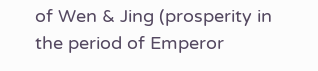of Wen & Jing (prosperity in the period of Emperor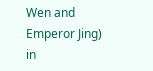Wen and Emperor Jing) in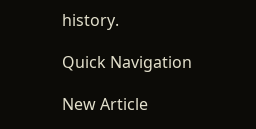history.

Quick Navigation

New Article